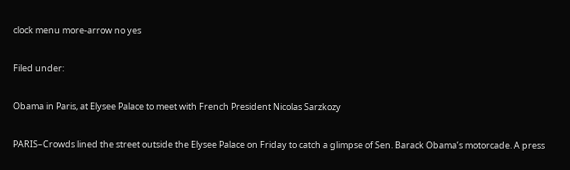clock menu more-arrow no yes

Filed under:

Obama in Paris, at Elysee Palace to meet with French President Nicolas Sarzkozy

PARIS–Crowds lined the street outside the Elysee Palace on Friday to catch a glimpse of Sen. Barack Obama’s motorcade. A press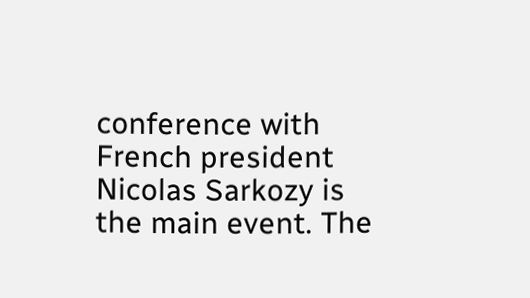conference with French president Nicolas Sarkozy is the main event. The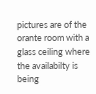pictures are of the orante room with a glass ceiling where the availabilty is being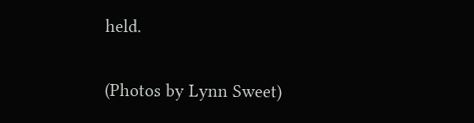held.

(Photos by Lynn Sweet)